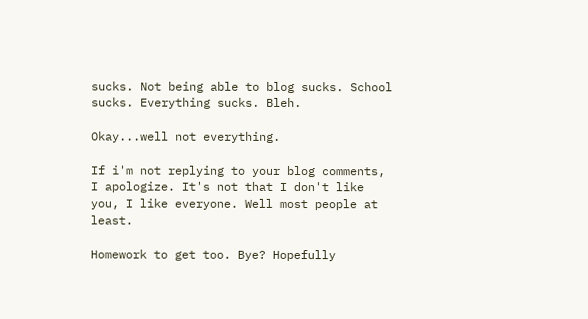sucks. Not being able to blog sucks. School sucks. Everything sucks. Bleh.

Okay...well not everything.

If i'm not replying to your blog comments, I apologize. It's not that I don't like you, I like everyone. Well most people at least.

Homework to get too. Bye? Hopefully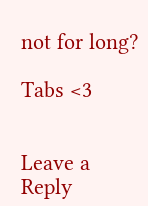not for long?

Tabs <3


Leave a Reply